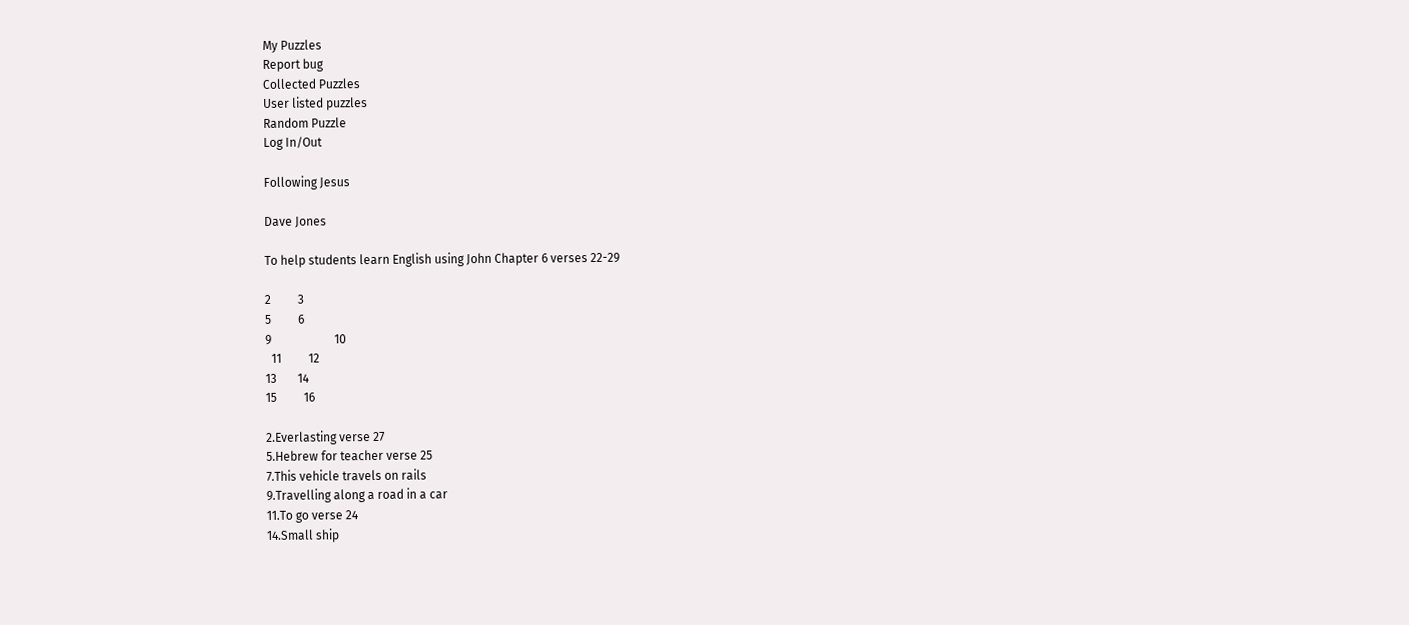My Puzzles
Report bug
Collected Puzzles
User listed puzzles
Random Puzzle
Log In/Out

Following Jesus

Dave Jones

To help students learn English using John Chapter 6 verses 22-29

2         3
5         6
9                     10
  11         12
13       14
15         16

2.Everlasting verse 27
5.Hebrew for teacher verse 25
7.This vehicle travels on rails
9.Travelling along a road in a car
11.To go verse 24
14.Small ship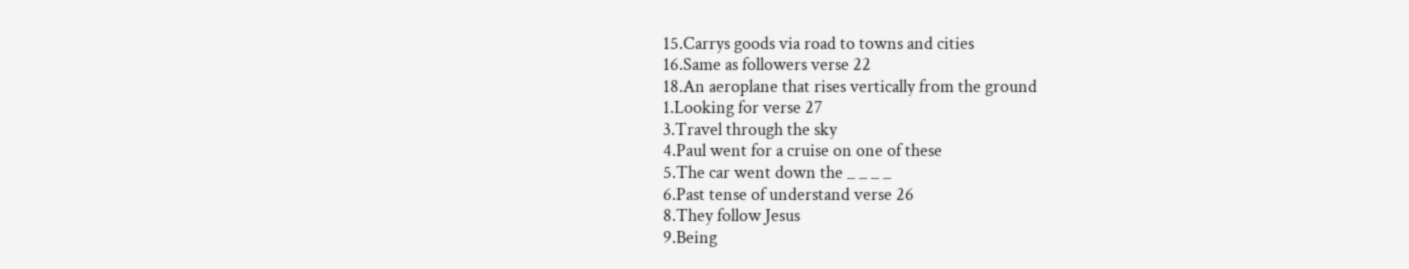15.Carrys goods via road to towns and cities
16.Same as followers verse 22
18.An aeroplane that rises vertically from the ground
1.Looking for verse 27
3.Travel through the sky
4.Paul went for a cruise on one of these
5.The car went down the _ _ _ _
6.Past tense of understand verse 26
8.They follow Jesus
9.Being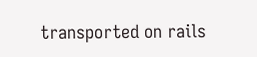transported on rails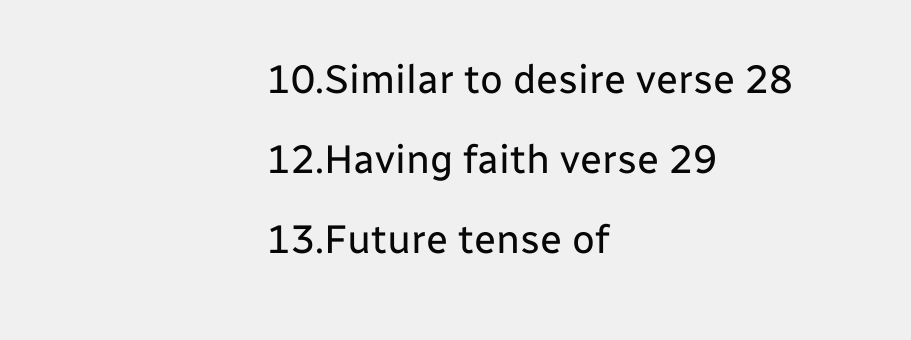10.Similar to desire verse 28
12.Having faith verse 29
13.Future tense of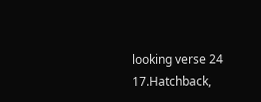looking verse 24
17.Hatchback,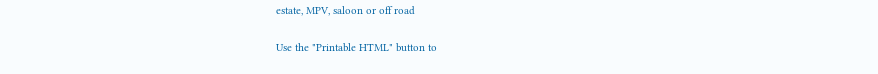estate, MPV, saloon or off road

Use the "Printable HTML" button to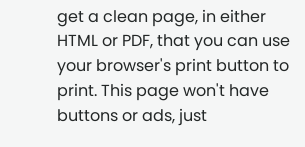get a clean page, in either HTML or PDF, that you can use your browser's print button to print. This page won't have buttons or ads, just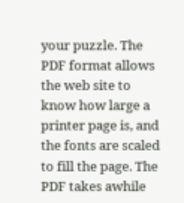your puzzle. The PDF format allows the web site to know how large a printer page is, and the fonts are scaled to fill the page. The PDF takes awhile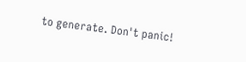to generate. Don't panic!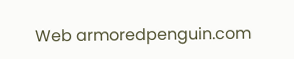Web armoredpenguin.com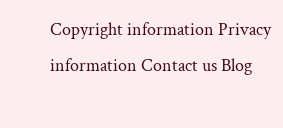Copyright information Privacy information Contact us Blog